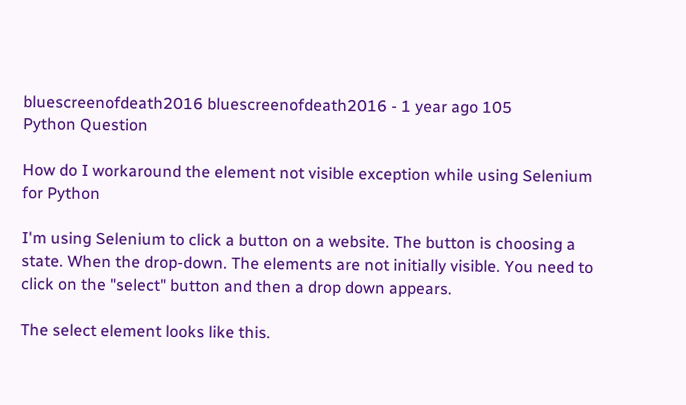bluescreenofdeath2016 bluescreenofdeath2016 - 1 year ago 105
Python Question

How do I workaround the element not visible exception while using Selenium for Python

I'm using Selenium to click a button on a website. The button is choosing a state. When the drop-down. The elements are not initially visible. You need to click on the "select" button and then a drop down appears.

The select element looks like this.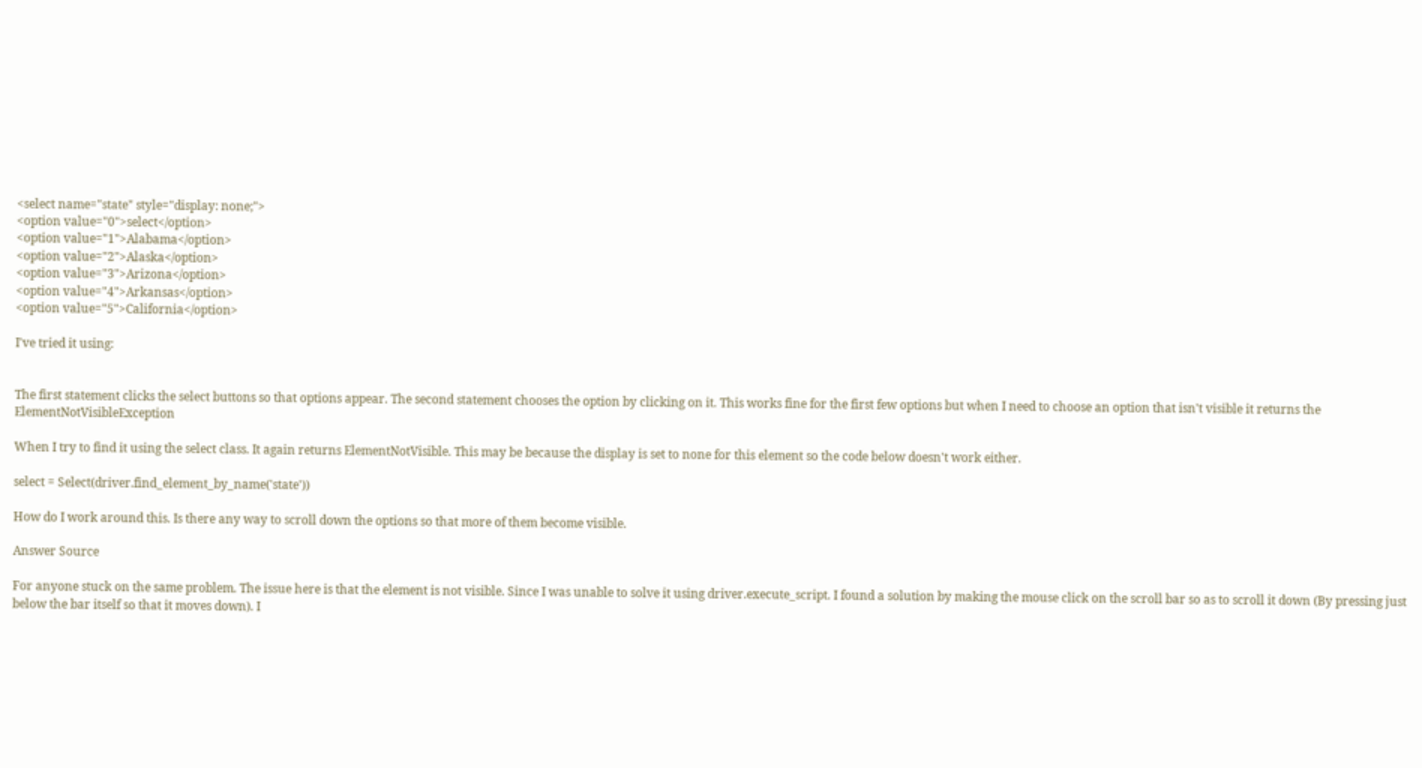<select name="state" style="display: none;">
<option value="0">select</option>
<option value="1">Alabama</option>
<option value="2">Alaska</option>
<option value="3">Arizona</option>
<option value="4">Arkansas</option>
<option value="5">California</option>

I've tried it using:


The first statement clicks the select buttons so that options appear. The second statement chooses the option by clicking on it. This works fine for the first few options but when I need to choose an option that isn't visible it returns the ElementNotVisibleException

When I try to find it using the select class. It again returns ElementNotVisible. This may be because the display is set to none for this element so the code below doesn't work either.

select = Select(driver.find_element_by_name('state'))

How do I work around this. Is there any way to scroll down the options so that more of them become visible.

Answer Source

For anyone stuck on the same problem. The issue here is that the element is not visible. Since I was unable to solve it using driver.execute_script. I found a solution by making the mouse click on the scroll bar so as to scroll it down (By pressing just below the bar itself so that it moves down). I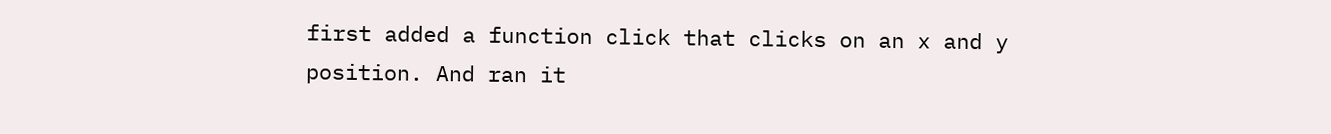first added a function click that clicks on an x and y position. And ran it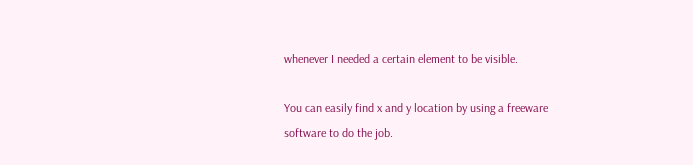whenever I needed a certain element to be visible.

You can easily find x and y location by using a freeware software to do the job.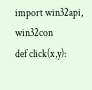import win32api, win32con
def click(x,y):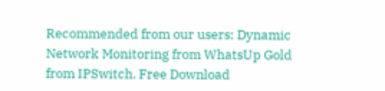Recommended from our users: Dynamic Network Monitoring from WhatsUp Gold from IPSwitch. Free Download